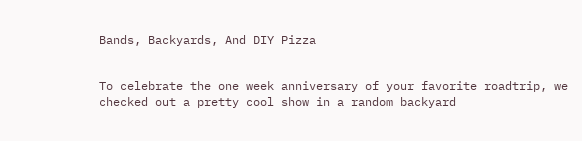Bands, Backyards, And DIY Pizza


To celebrate the one week anniversary of your favorite roadtrip, we checked out a pretty cool show in a random backyard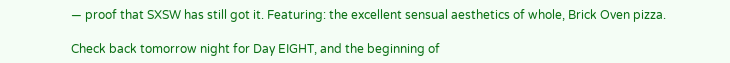— proof that SXSW has still got it. Featuring: the excellent sensual aesthetics of whole, Brick Oven pizza.

Check back tomorrow night for Day EIGHT, and the beginning of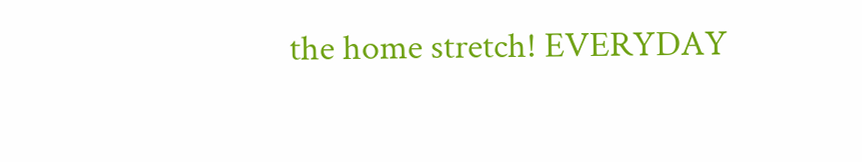the home stretch! EVERYDAY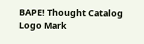BAPE! Thought Catalog Logo Mark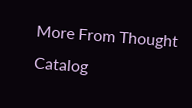More From Thought Catalog